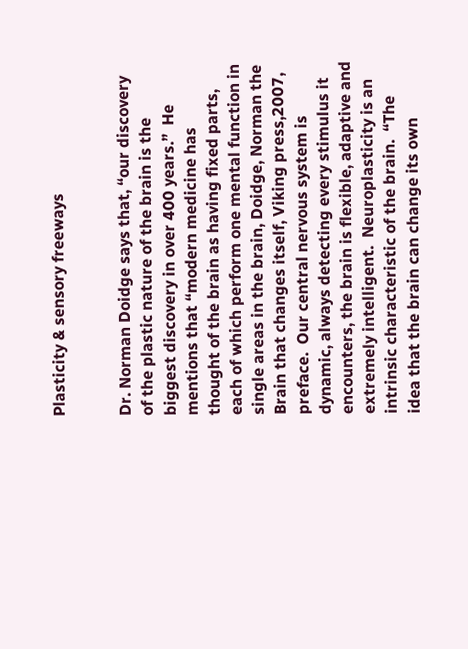Plasticity & sensory freeways


Dr. Norman Doidge says that, “our discovery of the plastic nature of the brain is the biggest discovery in over 400 years.”  He mentions that “modern medicine has thought of the brain as having fixed parts, each of which perform one mental function in single areas in the brain, Doidge, Norman the Brain that changes itself, Viking press,2007, preface.  Our central nervous system is dynamic, always detecting every stimulus it encounters, the brain is flexible, adaptive and extremely intelligent.  Neuroplasticity is an intrinsic characteristic of the brain.  “The idea that the brain can change its own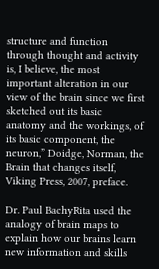structure and function through thought and activity is, I believe, the most important alteration in our view of the brain since we first sketched out its basic anatomy and the workings, of its basic component, the neuron,” Doidge, Norman, the Brain that changes itself, Viking Press, 2007, preface.

Dr. Paul BachyRita used the analogy of brain maps to explain how our brains learn new information and skills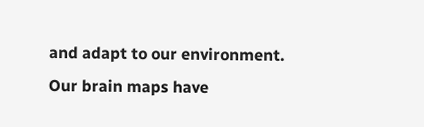and adapt to our environment.  Our brain maps have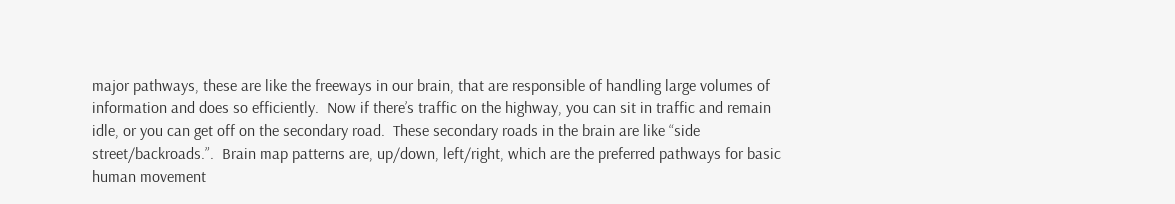major pathways, these are like the freeways in our brain, that are responsible of handling large volumes of information and does so efficiently.  Now if there’s traffic on the highway, you can sit in traffic and remain idle, or you can get off on the secondary road.  These secondary roads in the brain are like “side street/backroads.”.  Brain map patterns are, up/down, left/right, which are the preferred pathways for basic human movement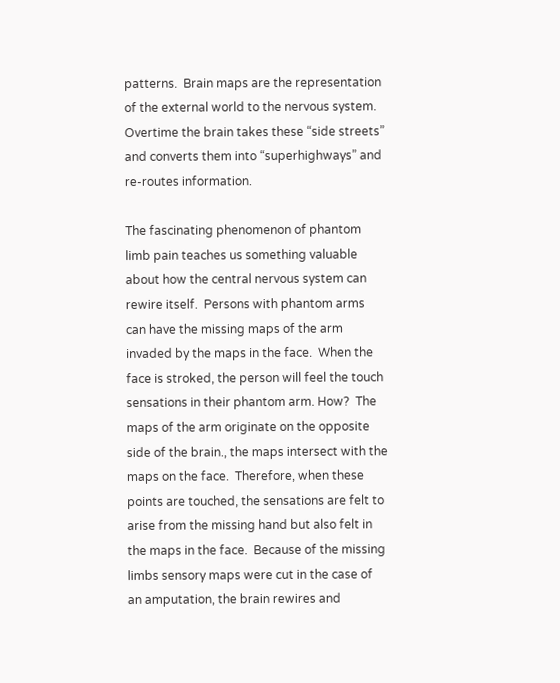patterns.  Brain maps are the representation of the external world to the nervous system.  Overtime the brain takes these “side streets” and converts them into “superhighways” and re-routes information.

The fascinating phenomenon of phantom limb pain teaches us something valuable about how the central nervous system can rewire itself.  Persons with phantom arms can have the missing maps of the arm invaded by the maps in the face.  When the face is stroked, the person will feel the touch sensations in their phantom arm. How?  The maps of the arm originate on the opposite side of the brain., the maps intersect with the maps on the face.  Therefore, when these points are touched, the sensations are felt to arise from the missing hand but also felt in the maps in the face.  Because of the missing limbs sensory maps were cut in the case of an amputation, the brain rewires and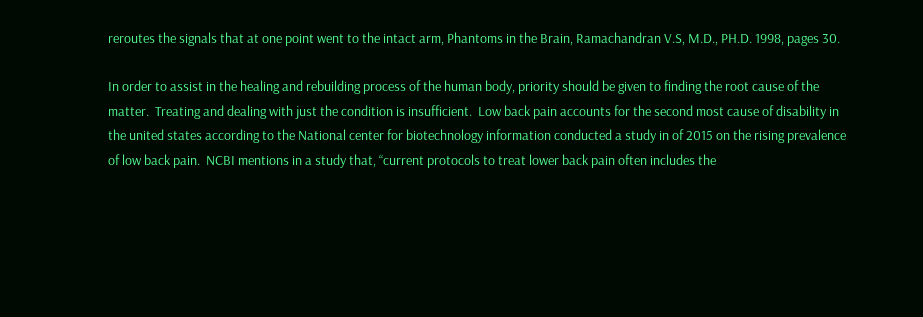reroutes the signals that at one point went to the intact arm, Phantoms in the Brain, Ramachandran V.S, M.D., PH.D. 1998, pages 30.

In order to assist in the healing and rebuilding process of the human body, priority should be given to finding the root cause of the matter.  Treating and dealing with just the condition is insufficient.  Low back pain accounts for the second most cause of disability in the united states according to the National center for biotechnology information conducted a study in of 2015 on the rising prevalence of low back pain.  NCBI mentions in a study that, “current protocols to treat lower back pain often includes the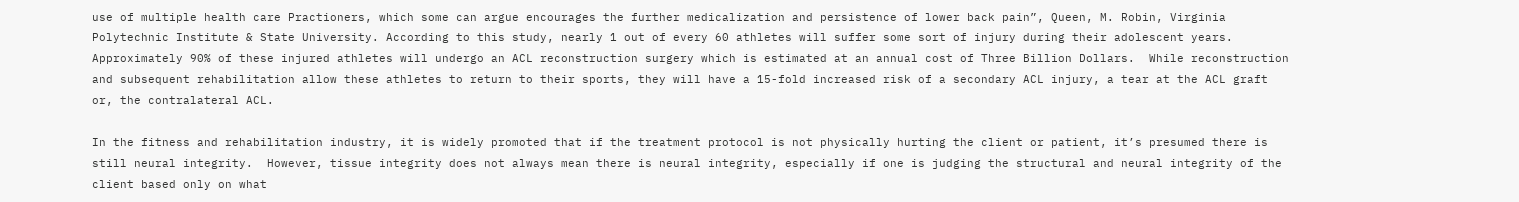use of multiple health care Practioners, which some can argue encourages the further medicalization and persistence of lower back pain”, Queen, M. Robin, Virginia Polytechnic Institute & State University. According to this study, nearly 1 out of every 60 athletes will suffer some sort of injury during their adolescent years.  Approximately 90% of these injured athletes will undergo an ACL reconstruction surgery which is estimated at an annual cost of Three Billion Dollars.  While reconstruction and subsequent rehabilitation allow these athletes to return to their sports, they will have a 15-fold increased risk of a secondary ACL injury, a tear at the ACL graft or, the contralateral ACL.

In the fitness and rehabilitation industry, it is widely promoted that if the treatment protocol is not physically hurting the client or patient, it’s presumed there is still neural integrity.  However, tissue integrity does not always mean there is neural integrity, especially if one is judging the structural and neural integrity of the client based only on what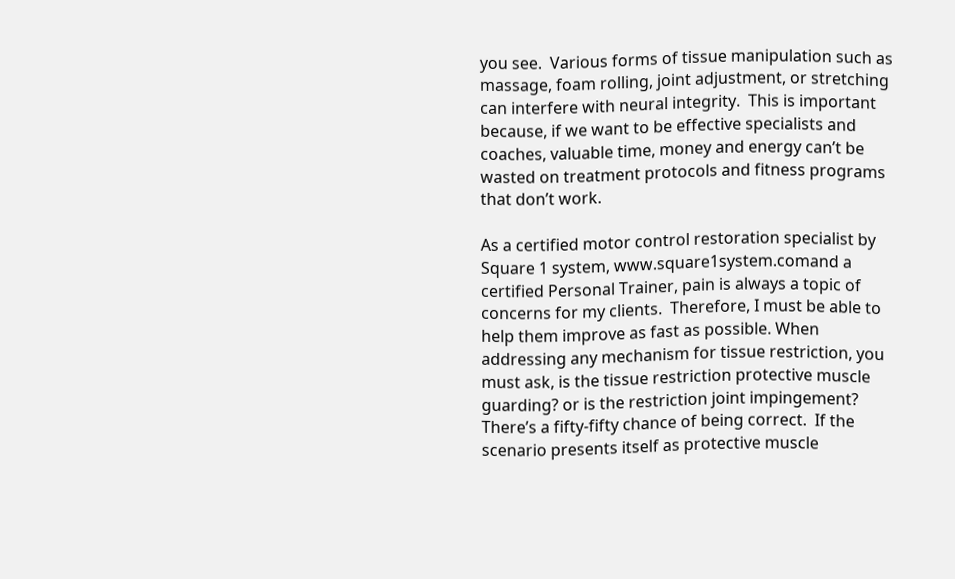you see.  Various forms of tissue manipulation such as massage, foam rolling, joint adjustment, or stretching can interfere with neural integrity.  This is important because, if we want to be effective specialists and coaches, valuable time, money and energy can’t be wasted on treatment protocols and fitness programs that don’t work.

As a certified motor control restoration specialist by Square 1 system, www.square1system.comand a certified Personal Trainer, pain is always a topic of concerns for my clients.  Therefore, I must be able to help them improve as fast as possible. When addressing any mechanism for tissue restriction, you must ask, is the tissue restriction protective muscle guarding? or is the restriction joint impingement?  There’s a fifty-fifty chance of being correct.  If the scenario presents itself as protective muscle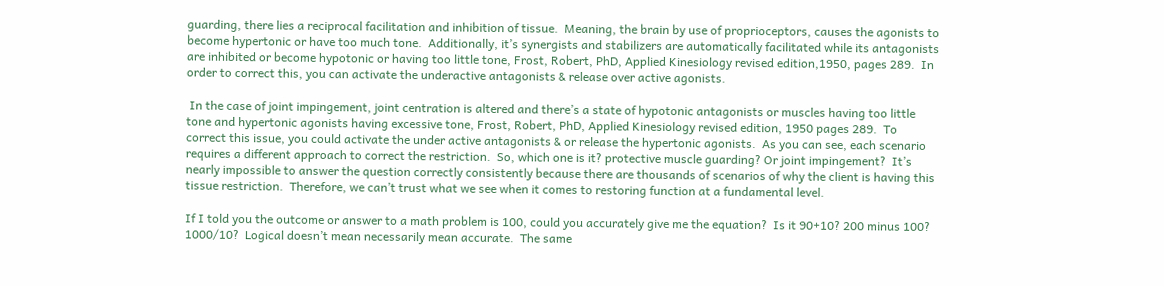guarding, there lies a reciprocal facilitation and inhibition of tissue.  Meaning, the brain by use of proprioceptors, causes the agonists to become hypertonic or have too much tone.  Additionally, it’s synergists and stabilizers are automatically facilitated while its antagonists are inhibited or become hypotonic or having too little tone, Frost, Robert, PhD, Applied Kinesiology revised edition,1950, pages 289.  In order to correct this, you can activate the underactive antagonists & release over active agonists.

 In the case of joint impingement, joint centration is altered and there’s a state of hypotonic antagonists or muscles having too little tone and hypertonic agonists having excessive tone, Frost, Robert, PhD, Applied Kinesiology revised edition, 1950 pages 289.  To correct this issue, you could activate the under active antagonists & or release the hypertonic agonists.  As you can see, each scenario requires a different approach to correct the restriction.  So, which one is it? protective muscle guarding? Or joint impingement?  It’s nearly impossible to answer the question correctly consistently because there are thousands of scenarios of why the client is having this tissue restriction.  Therefore, we can’t trust what we see when it comes to restoring function at a fundamental level.

If I told you the outcome or answer to a math problem is 100, could you accurately give me the equation?  Is it 90+10? 200 minus 100? 1000/10?  Logical doesn’t mean necessarily mean accurate.  The same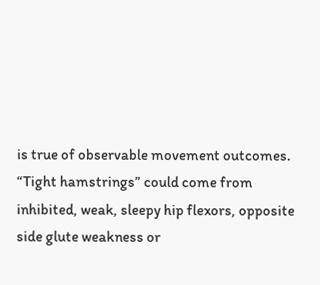is true of observable movement outcomes.  “Tight hamstrings” could come from inhibited, weak, sleepy hip flexors, opposite side glute weakness or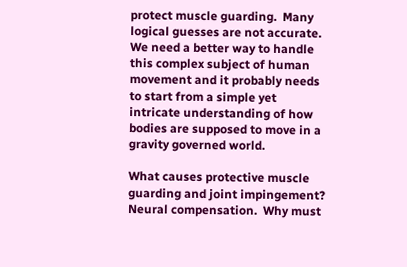protect muscle guarding.  Many logical guesses are not accurate.  We need a better way to handle this complex subject of human movement and it probably needs to start from a simple yet intricate understanding of how bodies are supposed to move in a gravity governed world.

What causes protective muscle guarding and joint impingement?  Neural compensation.  Why must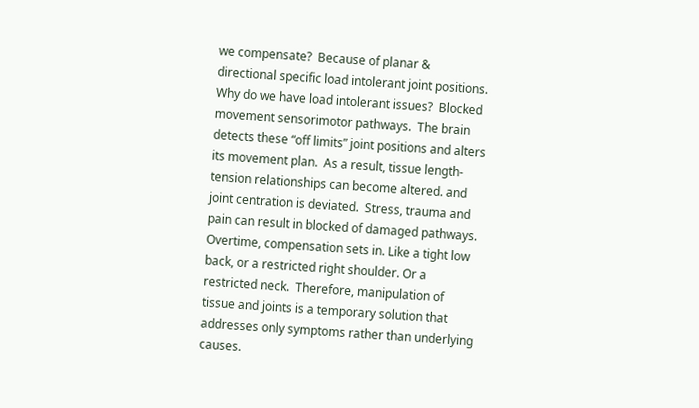we compensate?  Because of planar & directional specific load intolerant joint positions.  Why do we have load intolerant issues?  Blocked movement sensorimotor pathways.  The brain detects these “off limits” joint positions and alters its movement plan.  As a result, tissue length-tension relationships can become altered. and joint centration is deviated.  Stress, trauma and pain can result in blocked of damaged pathways.  Overtime, compensation sets in. Like a tight low back, or a restricted right shoulder. Or a restricted neck.  Therefore, manipulation of tissue and joints is a temporary solution that addresses only symptoms rather than underlying causes.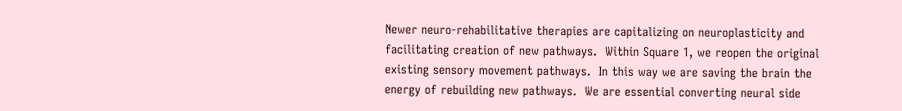Newer neuro-rehabilitative therapies are capitalizing on neuroplasticity and facilitating creation of new pathways.  Within Square 1, we reopen the original existing sensory movement pathways.  In this way we are saving the brain the energy of rebuilding new pathways.  We are essential converting neural side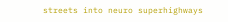streets into neuro superhighways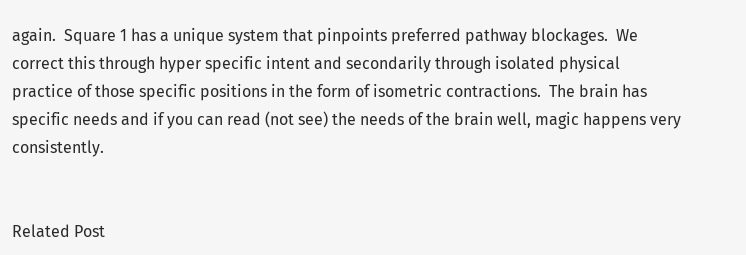again.  Square 1 has a unique system that pinpoints preferred pathway blockages.  We correct this through hyper specific intent and secondarily through isolated physical practice of those specific positions in the form of isometric contractions.  The brain has specific needs and if you can read (not see) the needs of the brain well, magic happens very consistently.


Related Post